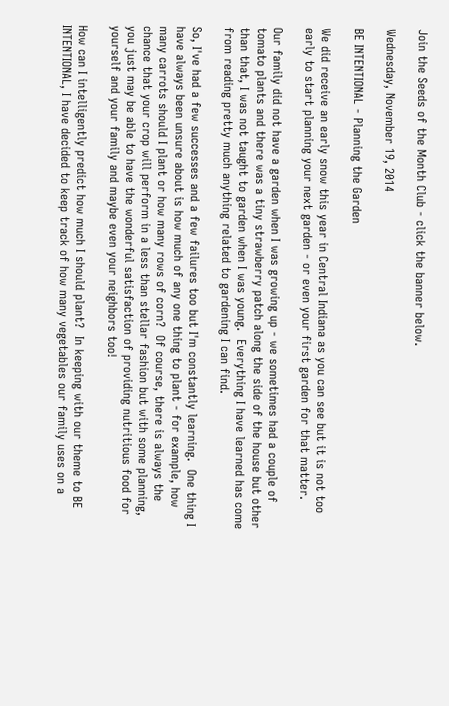Join the Seeds of the Month Club - click the banner below.

Wednesday, November 19, 2014

BE INTENTIONAL - Planning the Garden

We did receive an early snow this year in Central Indiana as you can see but it is not too early to start planning your next garden - or even your first garden for that matter.

Our family did not have a garden when I was growing up - we sometimes had a couple of tomato plants and there was a tiny strawberry patch along the side of the house but other than that, I was not taught to garden when I was young.  Everything I have learned has come from reading pretty much anything related to gardening I can find.

So, I've had a few successes and a few failures too but I'm constantly learning.  One thing I have always been unsure about is how much of any one thing to plant - for example, how many carrots should I plant or how many rows of corn?  Of course, there is always the chance that your crop will perform in a less than stellar fashion but with some planning, you just may be able to have the wonderful satisfaction of providing nutritious food for yourself and your family and maybe even your neighbors too!

How can I intelligently predict how much I should plant?  In keeping with our theme to BE INTENTIONAL, I have decided to keep track of how many vegetables our family uses on a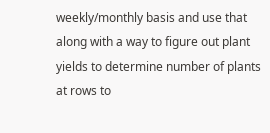weekly/monthly basis and use that along with a way to figure out plant yields to determine number of plants at rows to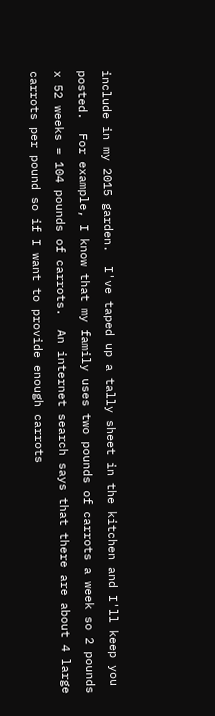include in my 2015 garden.  I've taped up a tally sheet in the kitchen and I'll keep you posted.  For example, I know that my family uses two pounds of carrots a week so 2 pounds x 52 weeks = 104 pounds of carrots.  An internet search says that there are about 4 large carrots per pound so if I want to provide enough carrots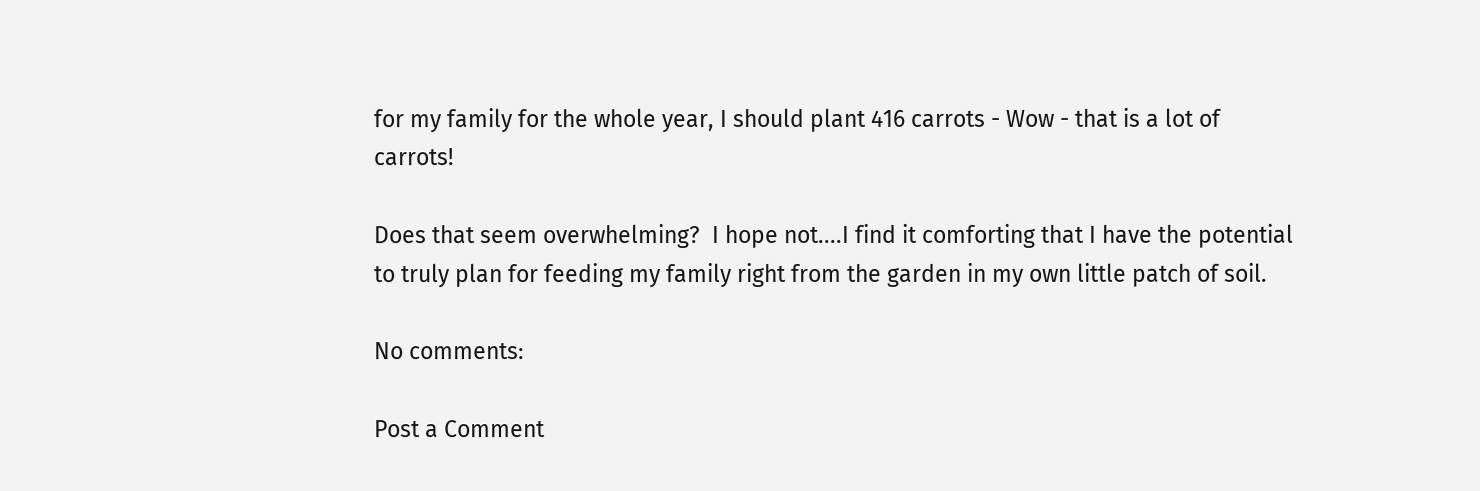for my family for the whole year, I should plant 416 carrots - Wow - that is a lot of carrots!

Does that seem overwhelming?  I hope not....I find it comforting that I have the potential to truly plan for feeding my family right from the garden in my own little patch of soil.

No comments:

Post a Comment